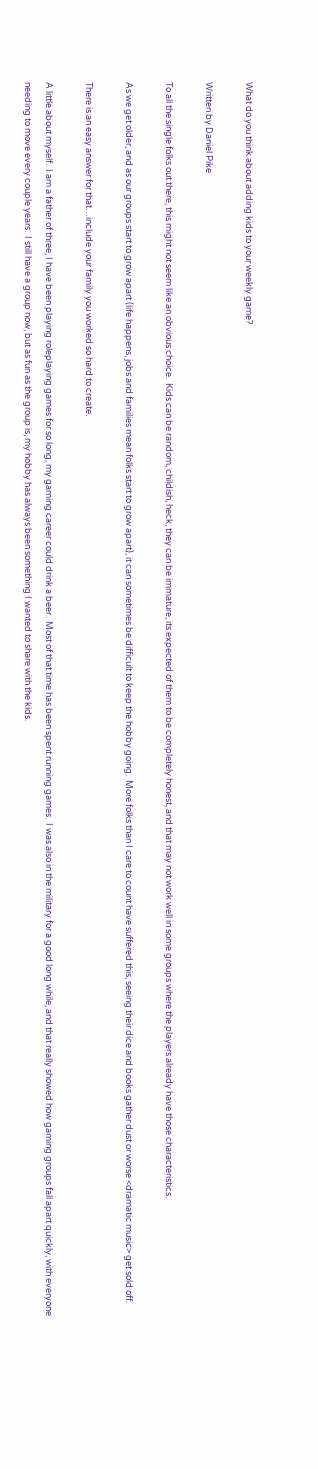What do you think about adding kids to your weekly game?

Written by Daniel Pike

To all the single folks out there, this might not seem like an obvious choice.  Kids can be random, childish, heck, they can be immature, its expected of them to be completely honest, and that may not work well in some groups where the players already have those characteristics.

As we get older, and as our groups start to grow apart (life happens, jobs and families mean folks start to grow apart), it can sometimes be difficult to keep the hobby going.  More folks than I care to count have suffered this, seeing their dice and books gather dust or worse <dramatic music> get sold off.

There is an easy answer for that…include your family you worked so hard to create.

A little about myself.  I am a father of three, I have been playing roleplaying games for so long, my gaming career could drink a beer.  Most of that time has been spent running games.  I was also in the military for a good long while, and that really showed how gaming groups fall apart quickly, with everyone needing to move every couple years.  I still have a group now, but as fun as the group is, my hobby has always been something I wanted to share with the kids.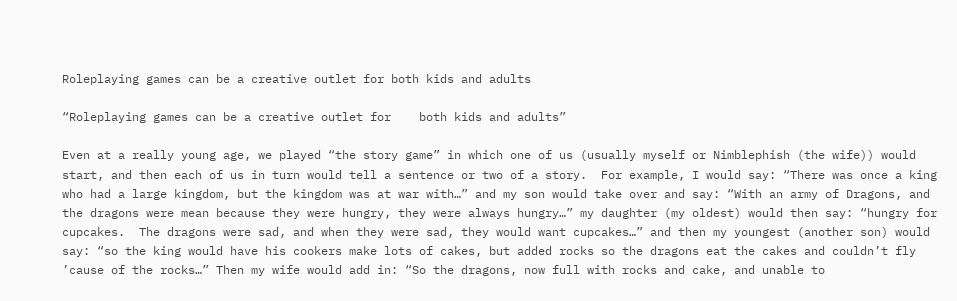Roleplaying games can be a creative outlet for both kids and adults

“Roleplaying games can be a creative outlet for    both kids and adults”

Even at a really young age, we played “the story game” in which one of us (usually myself or Nimblephish (the wife)) would start, and then each of us in turn would tell a sentence or two of a story.  For example, I would say: “There was once a king who had a large kingdom, but the kingdom was at war with…” and my son would take over and say: “With an army of Dragons, and the dragons were mean because they were hungry, they were always hungry…” my daughter (my oldest) would then say: “hungry for cupcakes.  The dragons were sad, and when they were sad, they would want cupcakes…” and then my youngest (another son) would say: “so the king would have his cookers make lots of cakes, but added rocks so the dragons eat the cakes and couldn’t fly ’cause of the rocks…” Then my wife would add in: “So the dragons, now full with rocks and cake, and unable to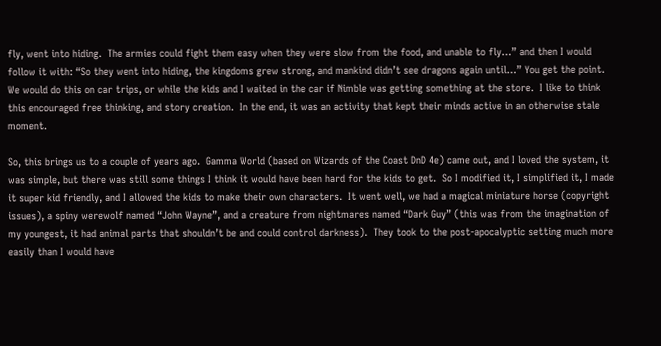fly, went into hiding.  The armies could fight them easy when they were slow from the food, and unable to fly…” and then I would follow it with: “So they went into hiding, the kingdoms grew strong, and mankind didn’t see dragons again until…” You get the point.  We would do this on car trips, or while the kids and I waited in the car if Nimble was getting something at the store.  I like to think this encouraged free thinking, and story creation.  In the end, it was an activity that kept their minds active in an otherwise stale moment.

So, this brings us to a couple of years ago.  Gamma World (based on Wizards of the Coast DnD 4e) came out, and I loved the system, it was simple, but there was still some things I think it would have been hard for the kids to get.  So I modified it, I simplified it, I made it super kid friendly, and I allowed the kids to make their own characters.  It went well, we had a magical miniature horse (copyright issues), a spiny werewolf named “John Wayne”, and a creature from nightmares named “Dark Guy” (this was from the imagination of my youngest, it had animal parts that shouldn’t be and could control darkness).  They took to the post-apocalyptic setting much more easily than I would have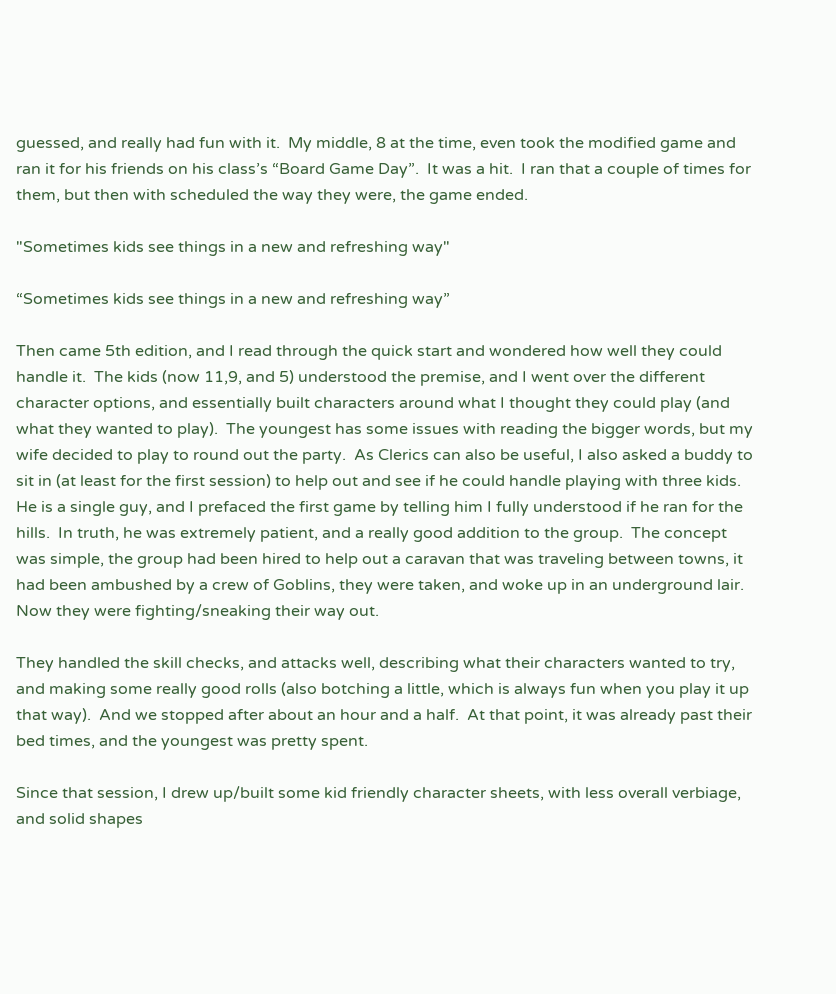guessed, and really had fun with it.  My middle, 8 at the time, even took the modified game and ran it for his friends on his class’s “Board Game Day”.  It was a hit.  I ran that a couple of times for them, but then with scheduled the way they were, the game ended.

"Sometimes kids see things in a new and refreshing way"

“Sometimes kids see things in a new and refreshing way”

Then came 5th edition, and I read through the quick start and wondered how well they could handle it.  The kids (now 11,9, and 5) understood the premise, and I went over the different character options, and essentially built characters around what I thought they could play (and what they wanted to play).  The youngest has some issues with reading the bigger words, but my wife decided to play to round out the party.  As Clerics can also be useful, I also asked a buddy to sit in (at least for the first session) to help out and see if he could handle playing with three kids.  He is a single guy, and I prefaced the first game by telling him I fully understood if he ran for the hills.  In truth, he was extremely patient, and a really good addition to the group.  The concept was simple, the group had been hired to help out a caravan that was traveling between towns, it had been ambushed by a crew of Goblins, they were taken, and woke up in an underground lair.  Now they were fighting/sneaking their way out.

They handled the skill checks, and attacks well, describing what their characters wanted to try, and making some really good rolls (also botching a little, which is always fun when you play it up that way).  And we stopped after about an hour and a half.  At that point, it was already past their bed times, and the youngest was pretty spent.

Since that session, I drew up/built some kid friendly character sheets, with less overall verbiage, and solid shapes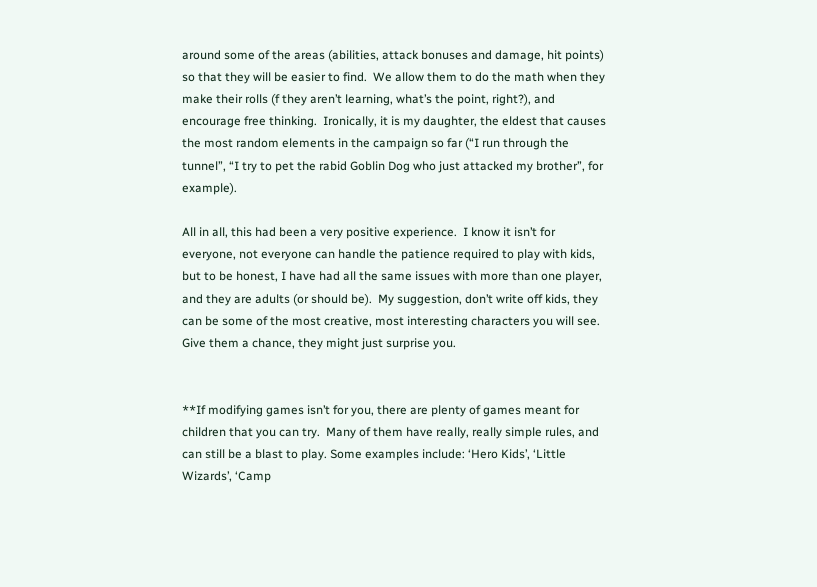around some of the areas (abilities, attack bonuses and damage, hit points) so that they will be easier to find.  We allow them to do the math when they make their rolls (f they aren’t learning, what’s the point, right?), and encourage free thinking.  Ironically, it is my daughter, the eldest that causes the most random elements in the campaign so far (“I run through the tunnel”, “I try to pet the rabid Goblin Dog who just attacked my brother”, for example).

All in all, this had been a very positive experience.  I know it isn’t for everyone, not everyone can handle the patience required to play with kids, but to be honest, I have had all the same issues with more than one player, and they are adults (or should be).  My suggestion, don’t write off kids, they can be some of the most creative, most interesting characters you will see.  Give them a chance, they might just surprise you.


**If modifying games isn’t for you, there are plenty of games meant for children that you can try.  Many of them have really, really simple rules, and can still be a blast to play. Some examples include: ‘Hero Kids’, ‘Little Wizards’, ‘Camp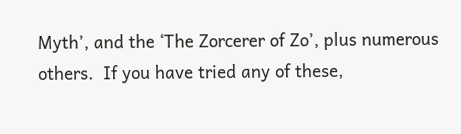Myth’, and the ‘The Zorcerer of Zo’, plus numerous others.  If you have tried any of these,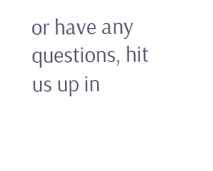or have any questions, hit us up in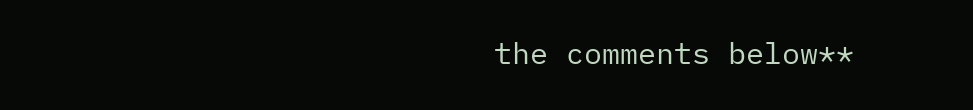the comments below**